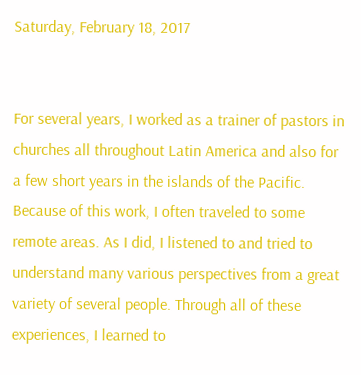Saturday, February 18, 2017


For several years, I worked as a trainer of pastors in churches all throughout Latin America and also for a few short years in the islands of the Pacific. Because of this work, I often traveled to some remote areas. As I did, I listened to and tried to understand many various perspectives from a great variety of several people. Through all of these experiences, I learned to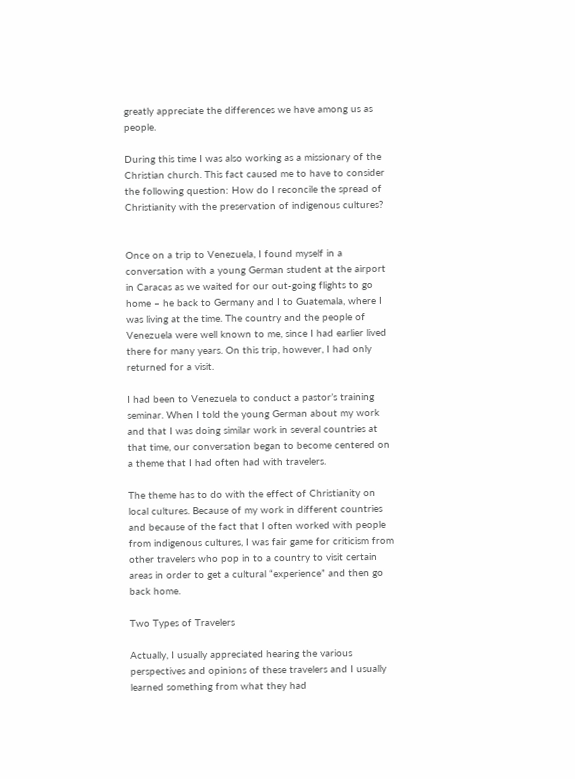greatly appreciate the differences we have among us as people.

During this time I was also working as a missionary of the Christian church. This fact caused me to have to consider the following question: How do I reconcile the spread of Christianity with the preservation of indigenous cultures?


Once on a trip to Venezuela, I found myself in a conversation with a young German student at the airport in Caracas as we waited for our out-going flights to go home – he back to Germany and I to Guatemala, where I was living at the time. The country and the people of Venezuela were well known to me, since I had earlier lived there for many years. On this trip, however, I had only returned for a visit.

I had been to Venezuela to conduct a pastor’s training seminar. When I told the young German about my work and that I was doing similar work in several countries at that time, our conversation began to become centered on a theme that I had often had with travelers.

The theme has to do with the effect of Christianity on local cultures. Because of my work in different countries and because of the fact that I often worked with people from indigenous cultures, I was fair game for criticism from other travelers who pop in to a country to visit certain areas in order to get a cultural “experience” and then go back home.

Two Types of Travelers

Actually, I usually appreciated hearing the various perspectives and opinions of these travelers and I usually learned something from what they had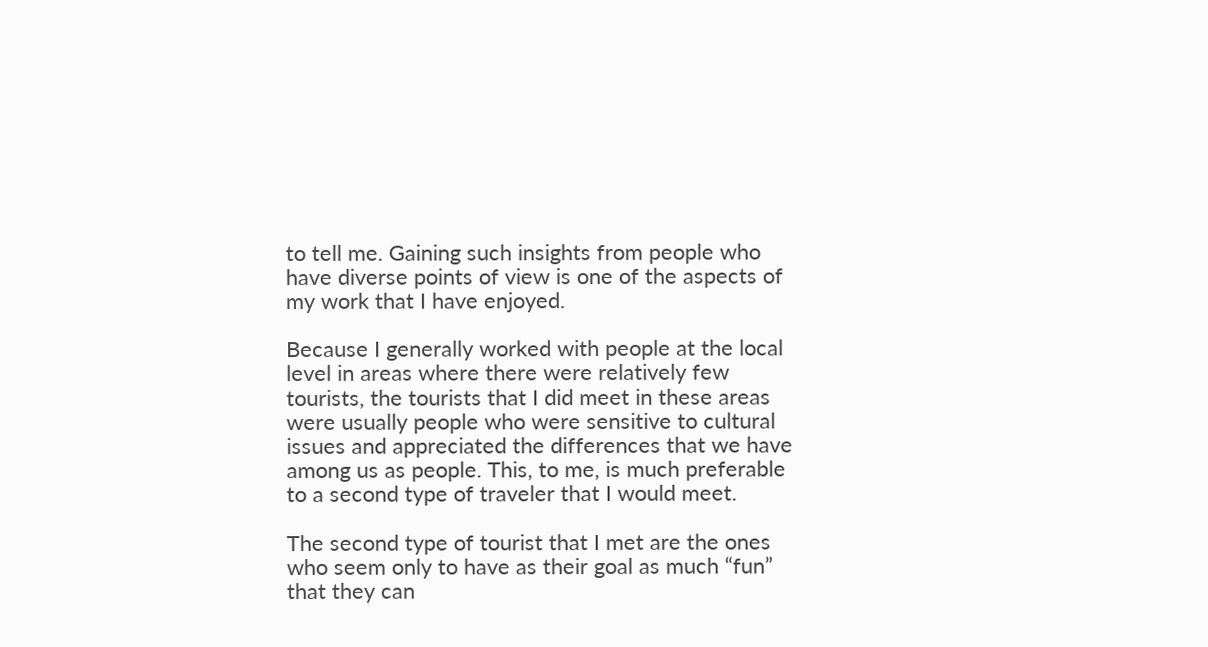to tell me. Gaining such insights from people who have diverse points of view is one of the aspects of my work that I have enjoyed.

Because I generally worked with people at the local level in areas where there were relatively few tourists, the tourists that I did meet in these areas were usually people who were sensitive to cultural issues and appreciated the differences that we have among us as people. This, to me, is much preferable to a second type of traveler that I would meet.

The second type of tourist that I met are the ones who seem only to have as their goal as much “fun” that they can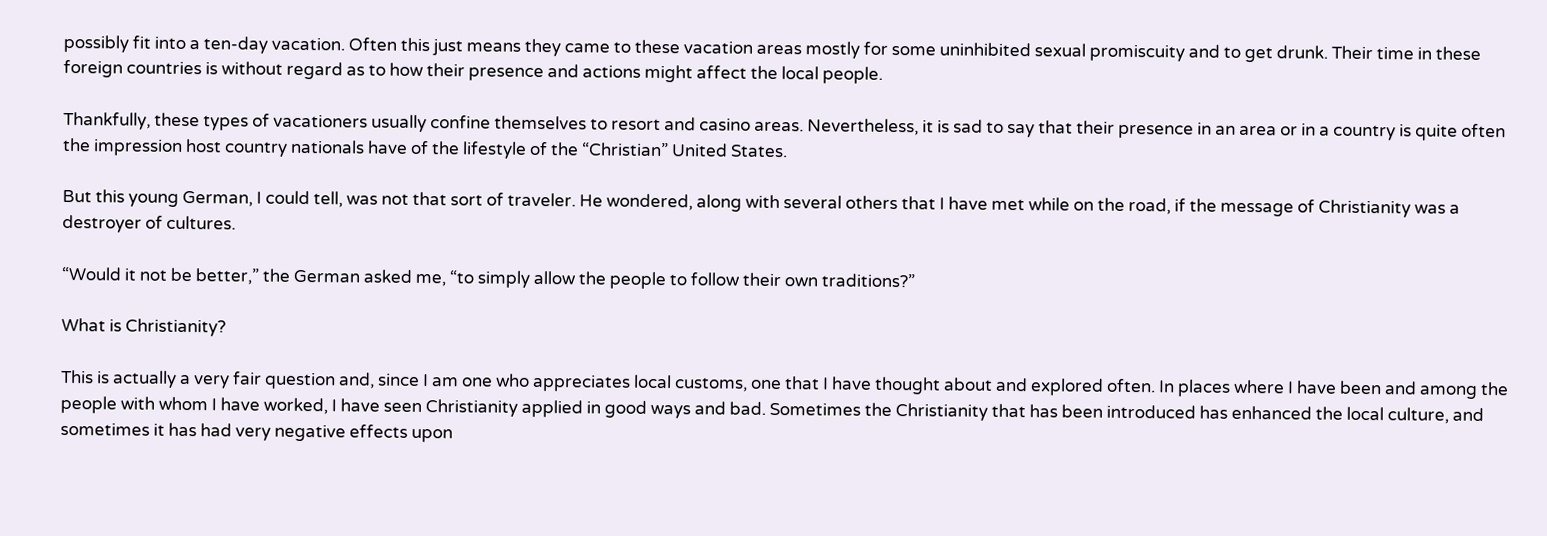possibly fit into a ten-day vacation. Often this just means they came to these vacation areas mostly for some uninhibited sexual promiscuity and to get drunk. Their time in these foreign countries is without regard as to how their presence and actions might affect the local people.

Thankfully, these types of vacationers usually confine themselves to resort and casino areas. Nevertheless, it is sad to say that their presence in an area or in a country is quite often the impression host country nationals have of the lifestyle of the “Christian” United States.

But this young German, I could tell, was not that sort of traveler. He wondered, along with several others that I have met while on the road, if the message of Christianity was a destroyer of cultures.

“Would it not be better,” the German asked me, “to simply allow the people to follow their own traditions?”

What is Christianity?

This is actually a very fair question and, since I am one who appreciates local customs, one that I have thought about and explored often. In places where I have been and among the people with whom I have worked, I have seen Christianity applied in good ways and bad. Sometimes the Christianity that has been introduced has enhanced the local culture, and sometimes it has had very negative effects upon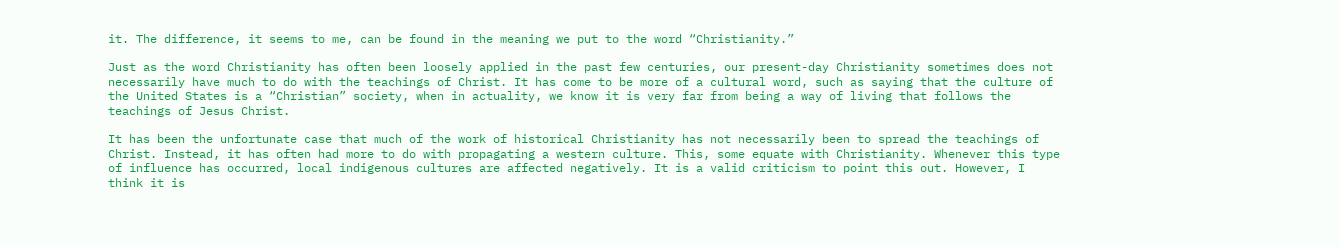it. The difference, it seems to me, can be found in the meaning we put to the word “Christianity.”

Just as the word Christianity has often been loosely applied in the past few centuries, our present-day Christianity sometimes does not necessarily have much to do with the teachings of Christ. It has come to be more of a cultural word, such as saying that the culture of the United States is a “Christian” society, when in actuality, we know it is very far from being a way of living that follows the teachings of Jesus Christ.

It has been the unfortunate case that much of the work of historical Christianity has not necessarily been to spread the teachings of Christ. Instead, it has often had more to do with propagating a western culture. This, some equate with Christianity. Whenever this type of influence has occurred, local indigenous cultures are affected negatively. It is a valid criticism to point this out. However, I think it is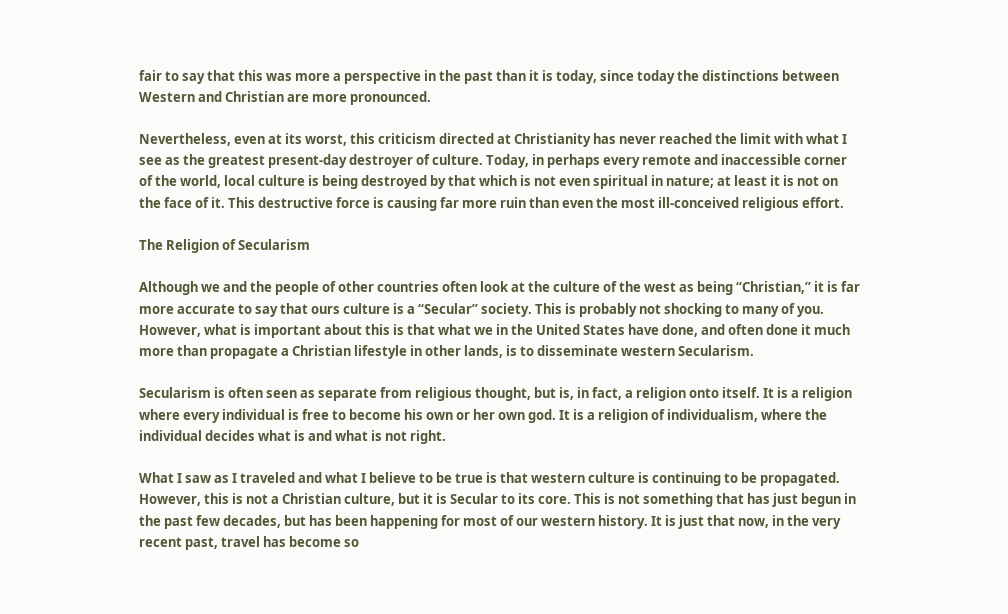fair to say that this was more a perspective in the past than it is today, since today the distinctions between Western and Christian are more pronounced.

Nevertheless, even at its worst, this criticism directed at Christianity has never reached the limit with what I see as the greatest present-day destroyer of culture. Today, in perhaps every remote and inaccessible corner of the world, local culture is being destroyed by that which is not even spiritual in nature; at least it is not on the face of it. This destructive force is causing far more ruin than even the most ill-conceived religious effort.

The Religion of Secularism

Although we and the people of other countries often look at the culture of the west as being “Christian,” it is far more accurate to say that ours culture is a “Secular” society. This is probably not shocking to many of you. However, what is important about this is that what we in the United States have done, and often done it much more than propagate a Christian lifestyle in other lands, is to disseminate western Secularism.

Secularism is often seen as separate from religious thought, but is, in fact, a religion onto itself. It is a religion where every individual is free to become his own or her own god. It is a religion of individualism, where the individual decides what is and what is not right.

What I saw as I traveled and what I believe to be true is that western culture is continuing to be propagated. However, this is not a Christian culture, but it is Secular to its core. This is not something that has just begun in the past few decades, but has been happening for most of our western history. It is just that now, in the very recent past, travel has become so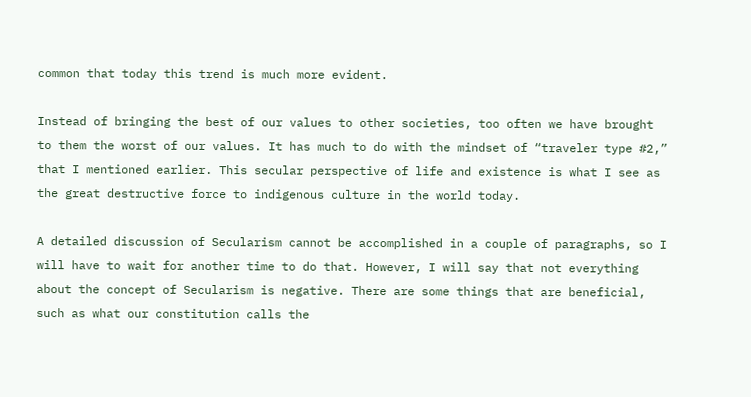common that today this trend is much more evident.

Instead of bringing the best of our values to other societies, too often we have brought to them the worst of our values. It has much to do with the mindset of “traveler type #2,” that I mentioned earlier. This secular perspective of life and existence is what I see as the great destructive force to indigenous culture in the world today.

A detailed discussion of Secularism cannot be accomplished in a couple of paragraphs, so I will have to wait for another time to do that. However, I will say that not everything about the concept of Secularism is negative. There are some things that are beneficial, such as what our constitution calls the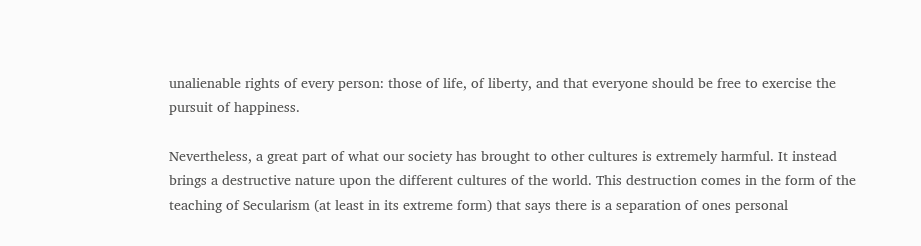unalienable rights of every person: those of life, of liberty, and that everyone should be free to exercise the pursuit of happiness.

Nevertheless, a great part of what our society has brought to other cultures is extremely harmful. It instead brings a destructive nature upon the different cultures of the world. This destruction comes in the form of the teaching of Secularism (at least in its extreme form) that says there is a separation of ones personal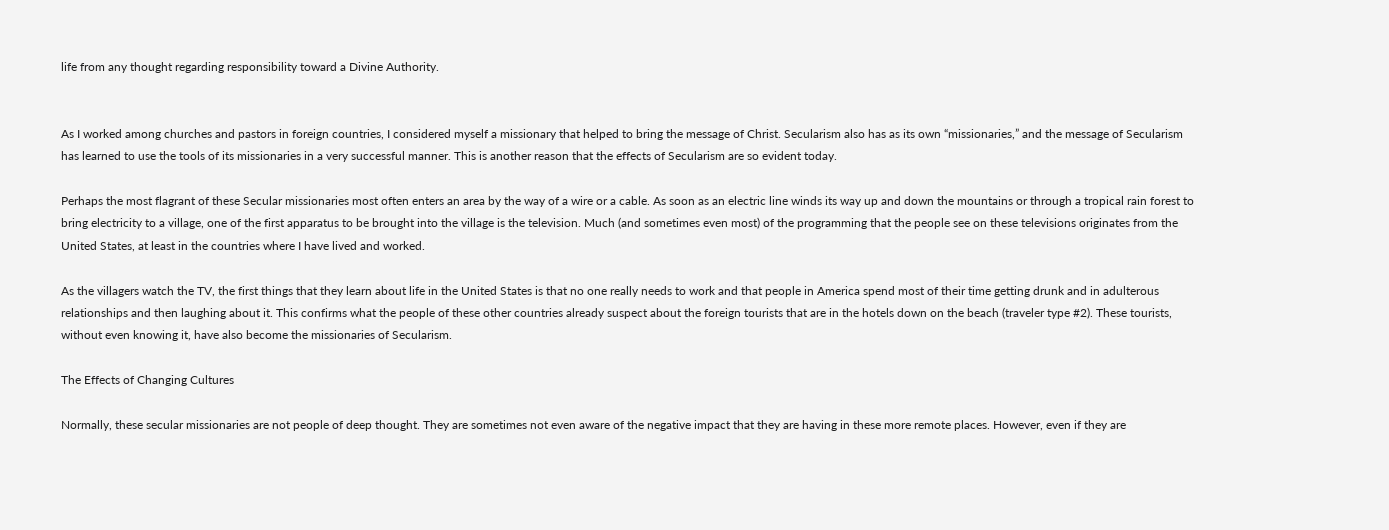life from any thought regarding responsibility toward a Divine Authority.


As I worked among churches and pastors in foreign countries, I considered myself a missionary that helped to bring the message of Christ. Secularism also has as its own “missionaries,” and the message of Secularism has learned to use the tools of its missionaries in a very successful manner. This is another reason that the effects of Secularism are so evident today.

Perhaps the most flagrant of these Secular missionaries most often enters an area by the way of a wire or a cable. As soon as an electric line winds its way up and down the mountains or through a tropical rain forest to bring electricity to a village, one of the first apparatus to be brought into the village is the television. Much (and sometimes even most) of the programming that the people see on these televisions originates from the United States, at least in the countries where I have lived and worked.

As the villagers watch the TV, the first things that they learn about life in the United States is that no one really needs to work and that people in America spend most of their time getting drunk and in adulterous relationships and then laughing about it. This confirms what the people of these other countries already suspect about the foreign tourists that are in the hotels down on the beach (traveler type #2). These tourists, without even knowing it, have also become the missionaries of Secularism.

The Effects of Changing Cultures

Normally, these secular missionaries are not people of deep thought. They are sometimes not even aware of the negative impact that they are having in these more remote places. However, even if they are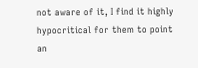not aware of it, I find it highly hypocritical for them to point an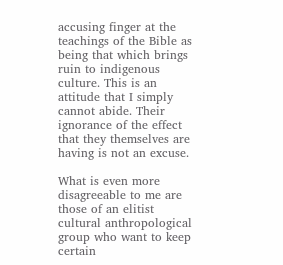accusing finger at the teachings of the Bible as being that which brings ruin to indigenous culture. This is an attitude that I simply cannot abide. Their ignorance of the effect that they themselves are having is not an excuse.

What is even more disagreeable to me are those of an elitist cultural anthropological group who want to keep certain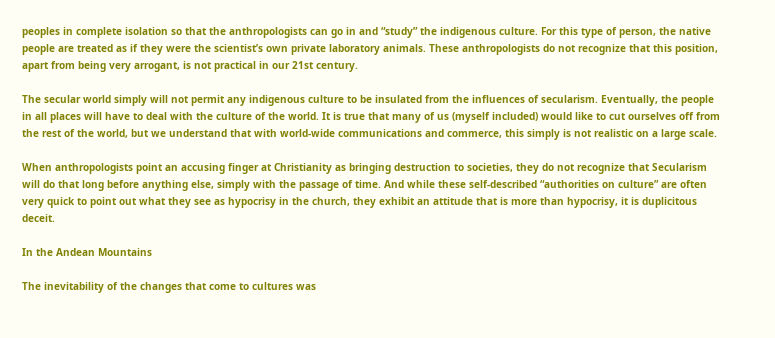peoples in complete isolation so that the anthropologists can go in and “study” the indigenous culture. For this type of person, the native people are treated as if they were the scientist’s own private laboratory animals. These anthropologists do not recognize that this position, apart from being very arrogant, is not practical in our 21st century.

The secular world simply will not permit any indigenous culture to be insulated from the influences of secularism. Eventually, the people in all places will have to deal with the culture of the world. It is true that many of us (myself included) would like to cut ourselves off from the rest of the world, but we understand that with world-wide communications and commerce, this simply is not realistic on a large scale.

When anthropologists point an accusing finger at Christianity as bringing destruction to societies, they do not recognize that Secularism will do that long before anything else, simply with the passage of time. And while these self-described “authorities on culture” are often very quick to point out what they see as hypocrisy in the church, they exhibit an attitude that is more than hypocrisy, it is duplicitous deceit.

In the Andean Mountains

The inevitability of the changes that come to cultures was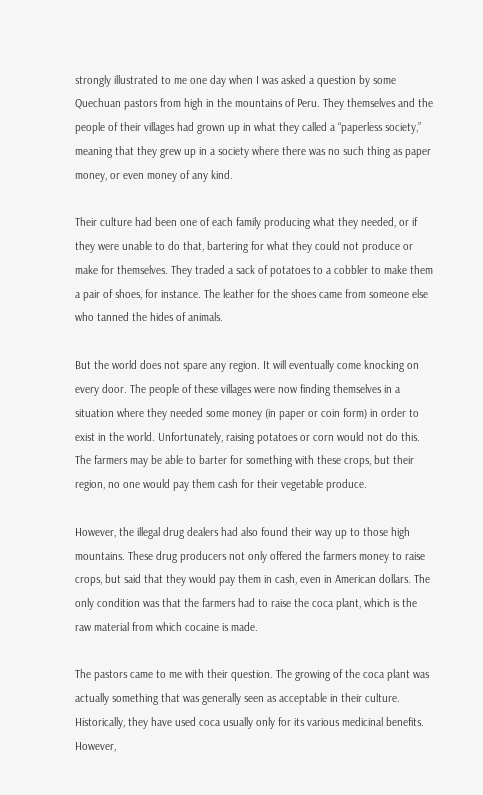strongly illustrated to me one day when I was asked a question by some Quechuan pastors from high in the mountains of Peru. They themselves and the people of their villages had grown up in what they called a “paperless society,” meaning that they grew up in a society where there was no such thing as paper money, or even money of any kind.

Their culture had been one of each family producing what they needed, or if they were unable to do that, bartering for what they could not produce or make for themselves. They traded a sack of potatoes to a cobbler to make them a pair of shoes, for instance. The leather for the shoes came from someone else who tanned the hides of animals.

But the world does not spare any region. It will eventually come knocking on every door. The people of these villages were now finding themselves in a situation where they needed some money (in paper or coin form) in order to exist in the world. Unfortunately, raising potatoes or corn would not do this. The farmers may be able to barter for something with these crops, but their region, no one would pay them cash for their vegetable produce.

However, the illegal drug dealers had also found their way up to those high mountains. These drug producers not only offered the farmers money to raise crops, but said that they would pay them in cash, even in American dollars. The only condition was that the farmers had to raise the coca plant, which is the raw material from which cocaine is made.

The pastors came to me with their question. The growing of the coca plant was actually something that was generally seen as acceptable in their culture. Historically, they have used coca usually only for its various medicinal benefits. However,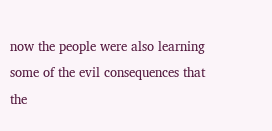now the people were also learning some of the evil consequences that the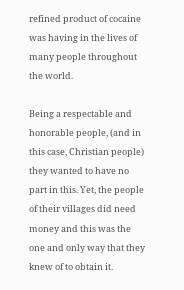refined product of cocaine was having in the lives of many people throughout the world.

Being a respectable and honorable people, (and in this case, Christian people) they wanted to have no part in this. Yet, the people of their villages did need money and this was the one and only way that they knew of to obtain it.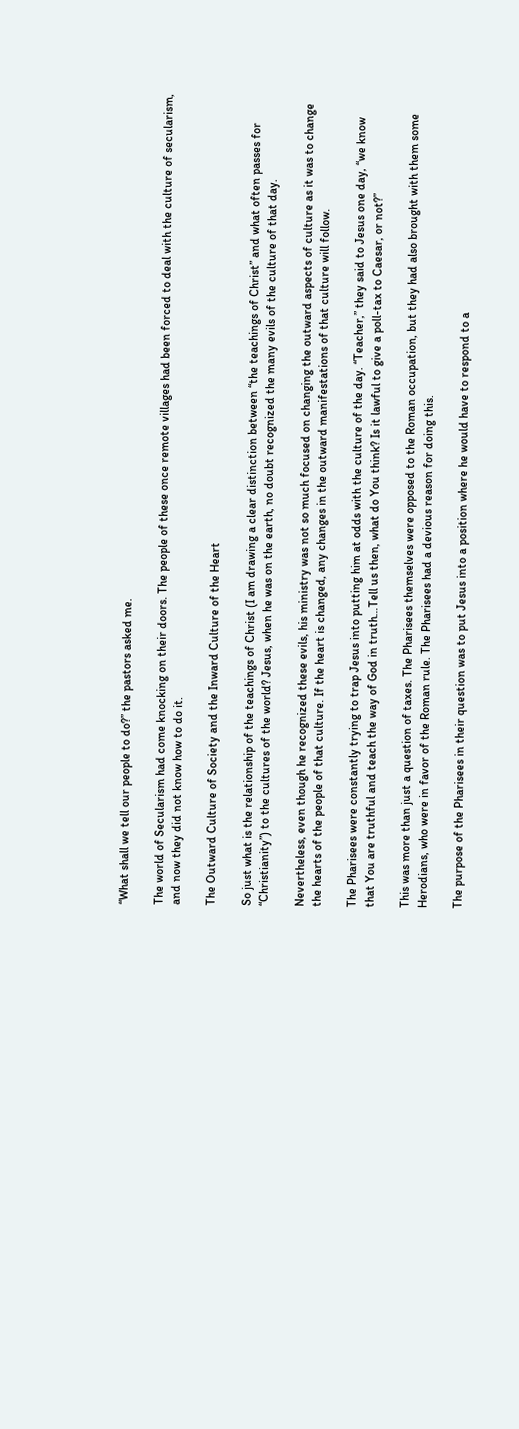“What shall we tell our people to do?” the pastors asked me.

The world of Secularism had come knocking on their doors. The people of these once remote villages had been forced to deal with the culture of secularism, and now they did not know how to do it.

The Outward Culture of Society and the Inward Culture of the Heart

So just what is the relationship of the teachings of Christ (I am drawing a clear distinction between “the teachings of Christ” and what often passes for “Christianity”) to the cultures of the world? Jesus, when he was on the earth, no doubt recognized the many evils of the culture of that day.

Nevertheless, even though he recognized these evils, his ministry was not so much focused on changing the outward aspects of culture as it was to change the hearts of the people of that culture. If the heart is changed, any changes in the outward manifestations of that culture will follow.

The Pharisees were constantly trying to trap Jesus into putting him at odds with the culture of the day. “Teacher,” they said to Jesus one day, “we know that You are truthful and teach the way of God in truth…Tell us then, what do You think? Is it lawful to give a poll-tax to Caesar, or not?”

This was more than just a question of taxes. The Pharisees themselves were opposed to the Roman occupation, but they had also brought with them some Herodians, who were in favor of the Roman rule. The Pharisees had a devious reason for doing this.

The purpose of the Pharisees in their question was to put Jesus into a position where he would have to respond to a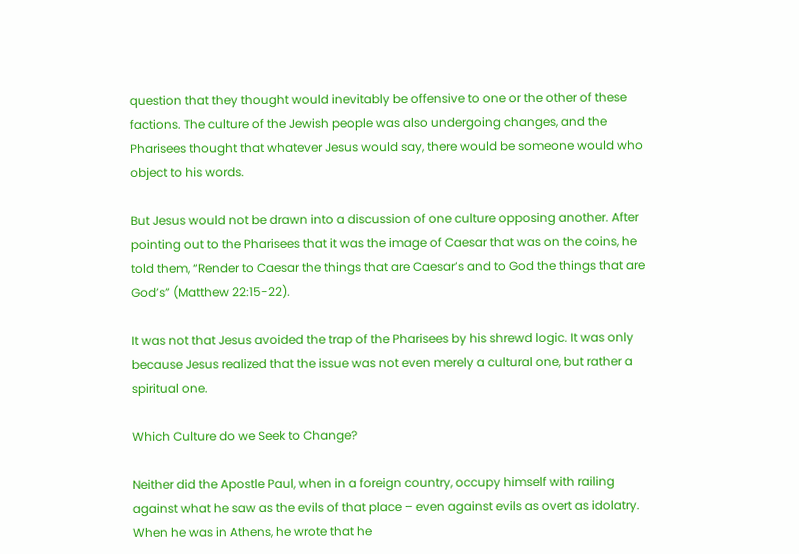question that they thought would inevitably be offensive to one or the other of these factions. The culture of the Jewish people was also undergoing changes, and the Pharisees thought that whatever Jesus would say, there would be someone would who object to his words.

But Jesus would not be drawn into a discussion of one culture opposing another. After pointing out to the Pharisees that it was the image of Caesar that was on the coins, he told them, “Render to Caesar the things that are Caesar’s and to God the things that are God’s” (Matthew 22:15-22).

It was not that Jesus avoided the trap of the Pharisees by his shrewd logic. It was only because Jesus realized that the issue was not even merely a cultural one, but rather a spiritual one.

Which Culture do we Seek to Change?

Neither did the Apostle Paul, when in a foreign country, occupy himself with railing against what he saw as the evils of that place – even against evils as overt as idolatry. When he was in Athens, he wrote that he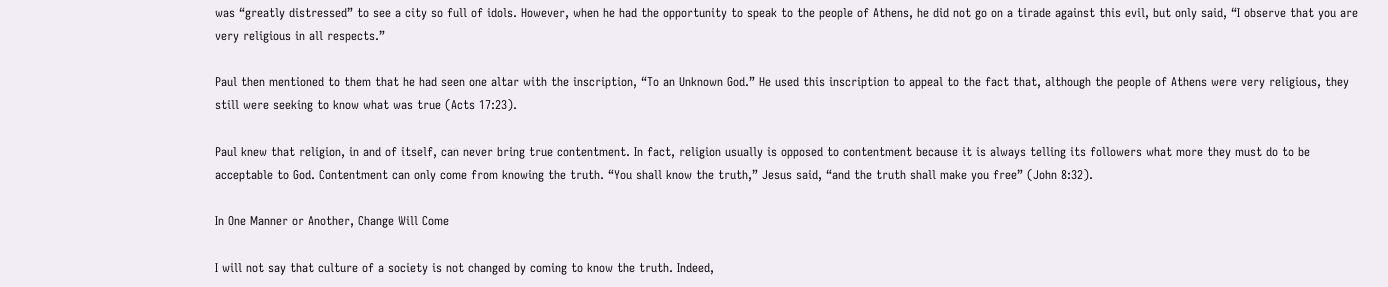was “greatly distressed” to see a city so full of idols. However, when he had the opportunity to speak to the people of Athens, he did not go on a tirade against this evil, but only said, “I observe that you are very religious in all respects.”

Paul then mentioned to them that he had seen one altar with the inscription, “To an Unknown God.” He used this inscription to appeal to the fact that, although the people of Athens were very religious, they still were seeking to know what was true (Acts 17:23).

Paul knew that religion, in and of itself, can never bring true contentment. In fact, religion usually is opposed to contentment because it is always telling its followers what more they must do to be acceptable to God. Contentment can only come from knowing the truth. “You shall know the truth,” Jesus said, “and the truth shall make you free” (John 8:32).

In One Manner or Another, Change Will Come

I will not say that culture of a society is not changed by coming to know the truth. Indeed,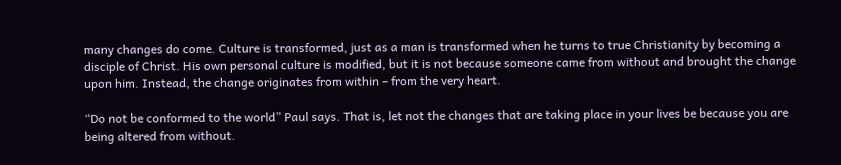many changes do come. Culture is transformed, just as a man is transformed when he turns to true Christianity by becoming a disciple of Christ. His own personal culture is modified, but it is not because someone came from without and brought the change upon him. Instead, the change originates from within – from the very heart.

“Do not be conformed to the world” Paul says. That is, let not the changes that are taking place in your lives be because you are being altered from without.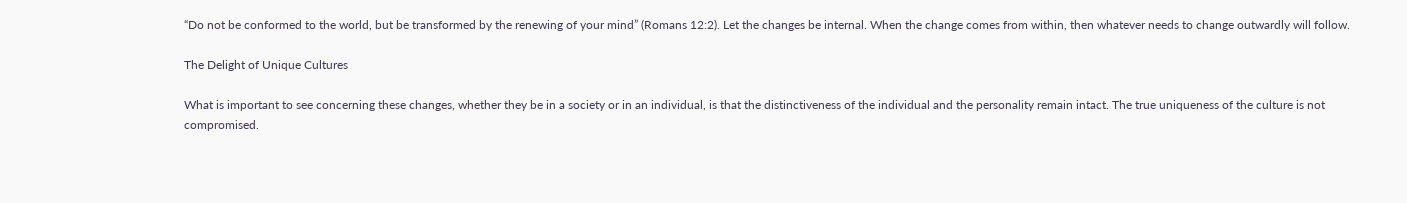“Do not be conformed to the world, but be transformed by the renewing of your mind” (Romans 12:2). Let the changes be internal. When the change comes from within, then whatever needs to change outwardly will follow.

The Delight of Unique Cultures

What is important to see concerning these changes, whether they be in a society or in an individual, is that the distinctiveness of the individual and the personality remain intact. The true uniqueness of the culture is not compromised.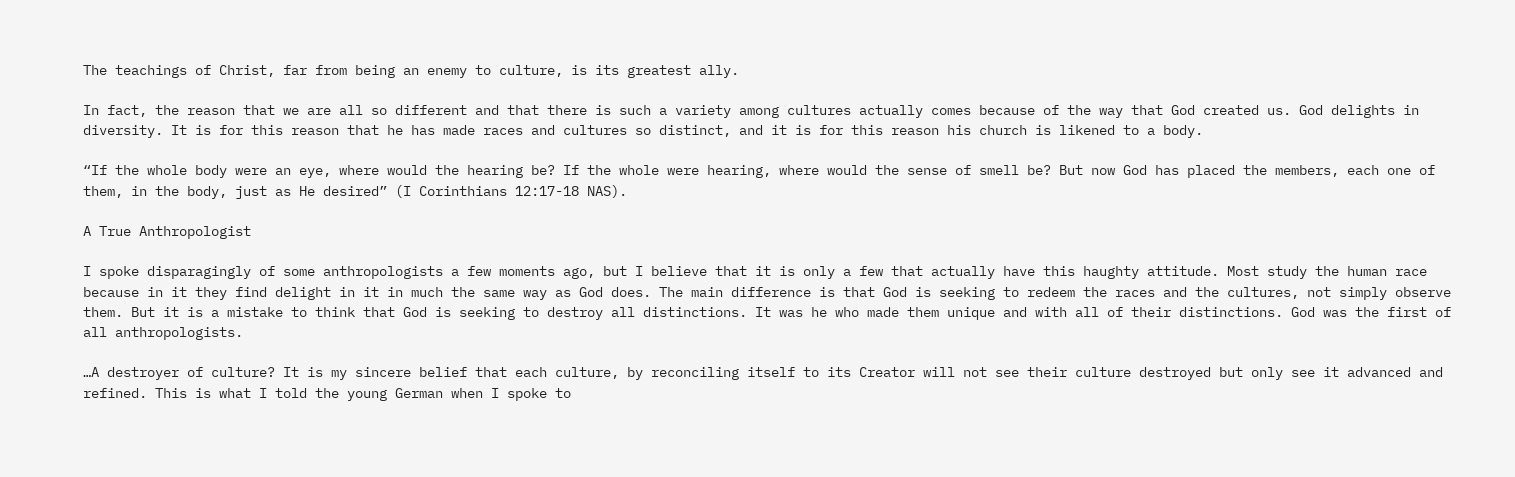The teachings of Christ, far from being an enemy to culture, is its greatest ally.

In fact, the reason that we are all so different and that there is such a variety among cultures actually comes because of the way that God created us. God delights in diversity. It is for this reason that he has made races and cultures so distinct, and it is for this reason his church is likened to a body.

“If the whole body were an eye, where would the hearing be? If the whole were hearing, where would the sense of smell be? But now God has placed the members, each one of them, in the body, just as He desired” (I Corinthians 12:17-18 NAS).

A True Anthropologist

I spoke disparagingly of some anthropologists a few moments ago, but I believe that it is only a few that actually have this haughty attitude. Most study the human race because in it they find delight in it in much the same way as God does. The main difference is that God is seeking to redeem the races and the cultures, not simply observe them. But it is a mistake to think that God is seeking to destroy all distinctions. It was he who made them unique and with all of their distinctions. God was the first of all anthropologists.

…A destroyer of culture? It is my sincere belief that each culture, by reconciling itself to its Creator will not see their culture destroyed but only see it advanced and refined. This is what I told the young German when I spoke to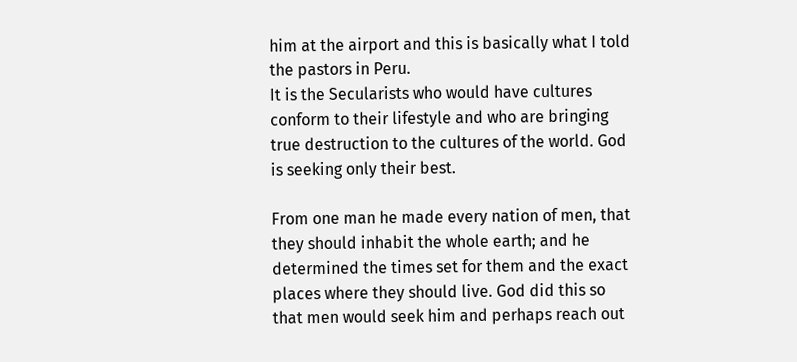him at the airport and this is basically what I told the pastors in Peru.
It is the Secularists who would have cultures conform to their lifestyle and who are bringing true destruction to the cultures of the world. God is seeking only their best.

From one man he made every nation of men, that they should inhabit the whole earth; and he determined the times set for them and the exact places where they should live. God did this so that men would seek him and perhaps reach out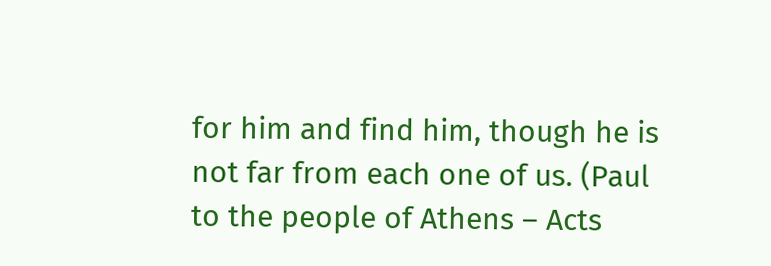for him and find him, though he is not far from each one of us. (Paul to the people of Athens – Acts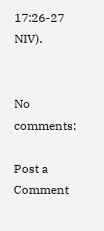17:26-27 NIV).


No comments:

Post a Comment